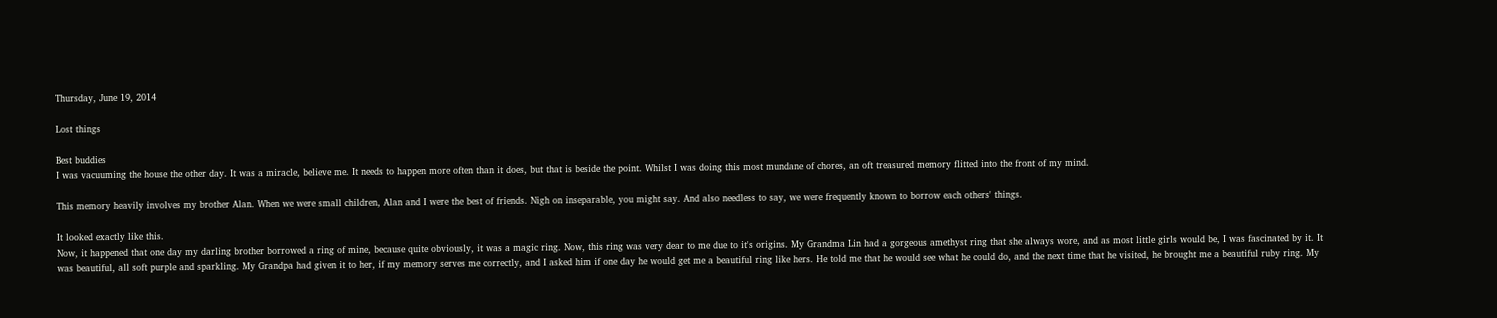Thursday, June 19, 2014

Lost things

Best buddies
I was vacuuming the house the other day. It was a miracle, believe me. It needs to happen more often than it does, but that is beside the point. Whilst I was doing this most mundane of chores, an oft treasured memory flitted into the front of my mind.

This memory heavily involves my brother Alan. When we were small children, Alan and I were the best of friends. Nigh on inseparable, you might say. And also needless to say, we were frequently known to borrow each others' things.

It looked exactly like this.
Now, it happened that one day my darling brother borrowed a ring of mine, because quite obviously, it was a magic ring. Now, this ring was very dear to me due to it's origins. My Grandma Lin had a gorgeous amethyst ring that she always wore, and as most little girls would be, I was fascinated by it. It was beautiful, all soft purple and sparkling. My Grandpa had given it to her, if my memory serves me correctly, and I asked him if one day he would get me a beautiful ring like hers. He told me that he would see what he could do, and the next time that he visited, he brought me a beautiful ruby ring. My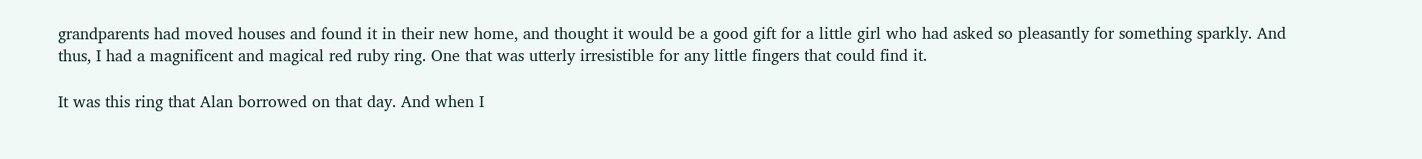grandparents had moved houses and found it in their new home, and thought it would be a good gift for a little girl who had asked so pleasantly for something sparkly. And thus, I had a magnificent and magical red ruby ring. One that was utterly irresistible for any little fingers that could find it.

It was this ring that Alan borrowed on that day. And when I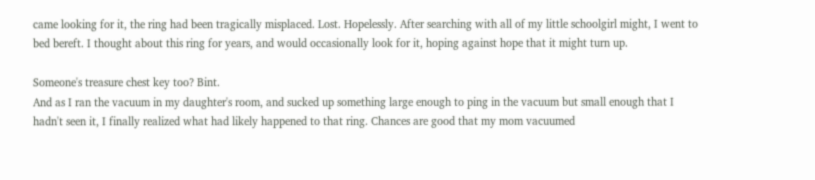came looking for it, the ring had been tragically misplaced. Lost. Hopelessly. After searching with all of my little schoolgirl might, I went to bed bereft. I thought about this ring for years, and would occasionally look for it, hoping against hope that it might turn up.

Someone's treasure chest key too? Bint.
And as I ran the vacuum in my daughter's room, and sucked up something large enough to ping in the vacuum but small enough that I hadn't seen it, I finally realized what had likely happened to that ring. Chances are good that my mom vacuumed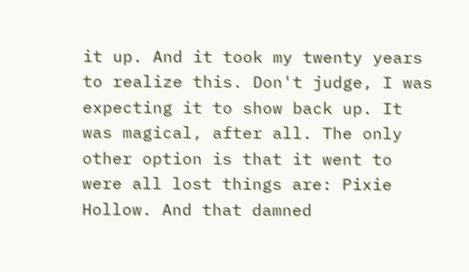it up. And it took my twenty years to realize this. Don't judge, I was expecting it to show back up. It was magical, after all. The only other option is that it went to were all lost things are: Pixie Hollow. And that damned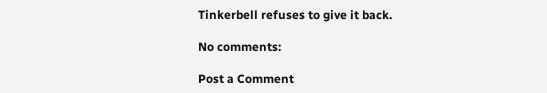Tinkerbell refuses to give it back.

No comments:

Post a Comment